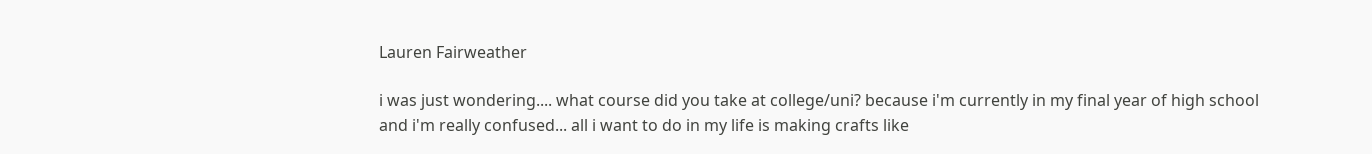Lauren Fairweather

i was just wondering.... what course did you take at college/uni? because i'm currently in my final year of high school and i'm really confused... all i want to do in my life is making crafts like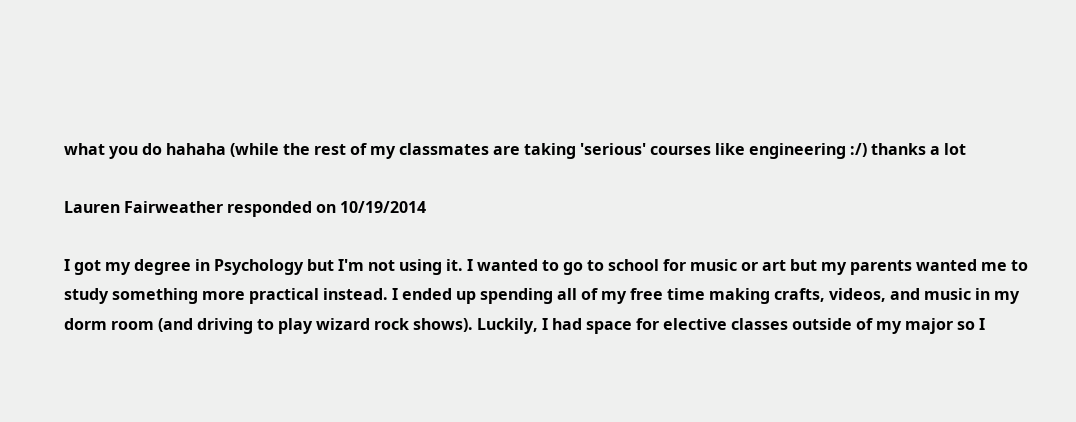what you do hahaha (while the rest of my classmates are taking 'serious' courses like engineering :/) thanks a lot

Lauren Fairweather responded on 10/19/2014

I got my degree in Psychology but I'm not using it. I wanted to go to school for music or art but my parents wanted me to study something more practical instead. I ended up spending all of my free time making crafts, videos, and music in my dorm room (and driving to play wizard rock shows). Luckily, I had space for elective classes outside of my major so I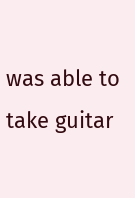was able to take guitar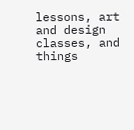lessons, art and design classes, and things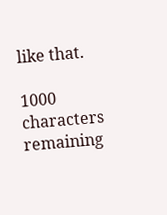like that.

1000 characters remaining